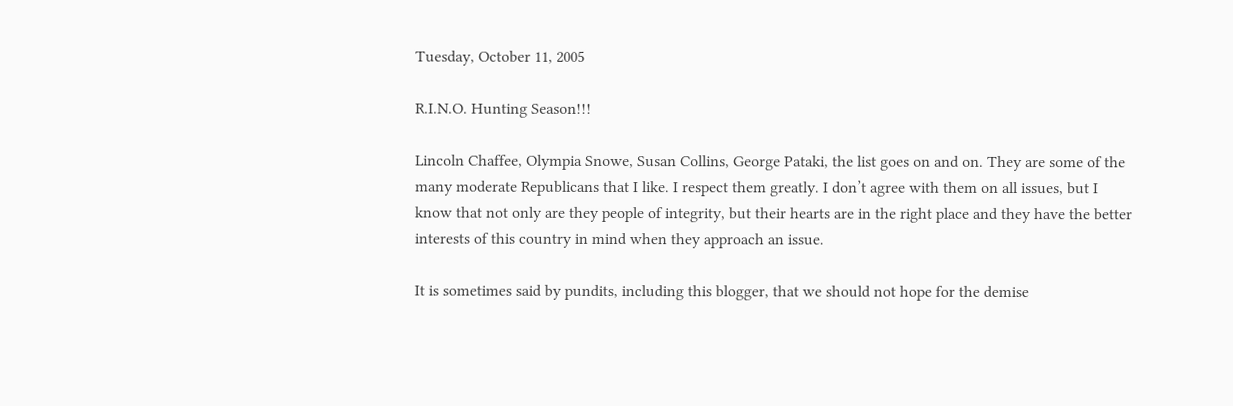Tuesday, October 11, 2005

R.I.N.O. Hunting Season!!!

Lincoln Chaffee, Olympia Snowe, Susan Collins, George Pataki, the list goes on and on. They are some of the many moderate Republicans that I like. I respect them greatly. I don’t agree with them on all issues, but I know that not only are they people of integrity, but their hearts are in the right place and they have the better interests of this country in mind when they approach an issue.

It is sometimes said by pundits, including this blogger, that we should not hope for the demise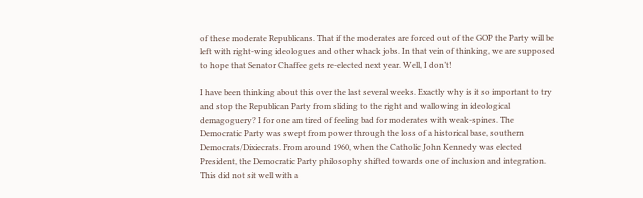of these moderate Republicans. That if the moderates are forced out of the GOP the Party will be left with right-wing ideologues and other whack jobs. In that vein of thinking, we are supposed to hope that Senator Chaffee gets re-elected next year. Well, I don’t!

I have been thinking about this over the last several weeks. Exactly why is it so important to try and stop the Republican Party from sliding to the right and wallowing in ideological demagoguery? I for one am tired of feeling bad for moderates with weak-spines. The Democratic Party was swept from power through the loss of a historical base, southern Democrats/Dixiecrats. From around 1960, when the Catholic John Kennedy was elected President, the Democratic Party philosophy shifted towards one of inclusion and integration. This did not sit well with a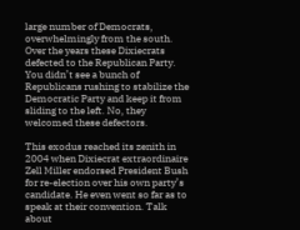large number of Democrats, overwhelmingly from the south. Over the years these Dixiecrats defected to the Republican Party. You didn’t see a bunch of Republicans rushing to stabilize the Democratic Party and keep it from sliding to the left. No, they welcomed these defectors.

This exodus reached its zenith in 2004 when Dixiecrat extraordinaire Zell Miller endorsed President Bush for re-election over his own party’s candidate. He even went so far as to speak at their convention. Talk about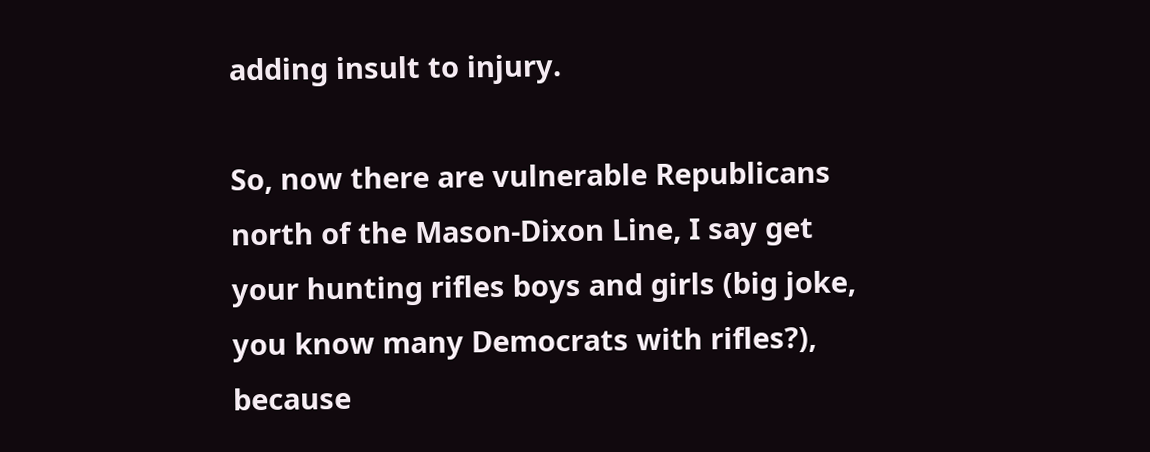adding insult to injury.

So, now there are vulnerable Republicans north of the Mason-Dixon Line, I say get your hunting rifles boys and girls (big joke, you know many Democrats with rifles?), because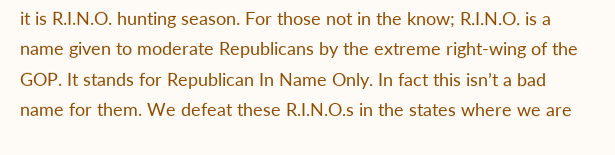it is R.I.N.O. hunting season. For those not in the know; R.I.N.O. is a name given to moderate Republicans by the extreme right-wing of the GOP. It stands for Republican In Name Only. In fact this isn’t a bad name for them. We defeat these R.I.N.O.s in the states where we are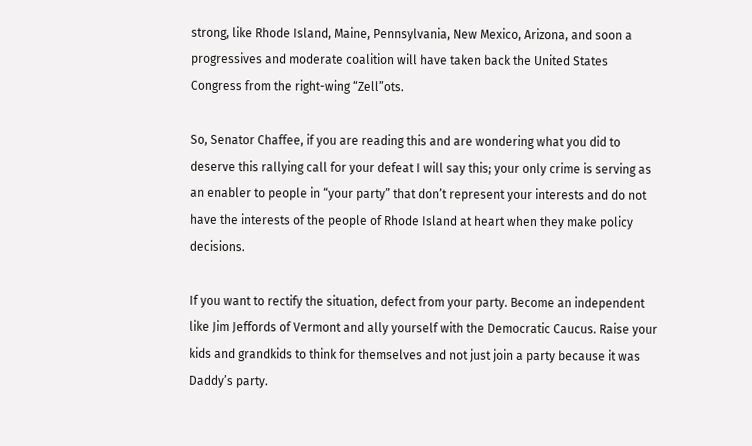strong, like Rhode Island, Maine, Pennsylvania, New Mexico, Arizona, and soon a progressives and moderate coalition will have taken back the United States Congress from the right-wing “Zell”ots.

So, Senator Chaffee, if you are reading this and are wondering what you did to deserve this rallying call for your defeat I will say this; your only crime is serving as an enabler to people in “your party” that don’t represent your interests and do not have the interests of the people of Rhode Island at heart when they make policy decisions.

If you want to rectify the situation, defect from your party. Become an independent like Jim Jeffords of Vermont and ally yourself with the Democratic Caucus. Raise your kids and grandkids to think for themselves and not just join a party because it was Daddy’s party.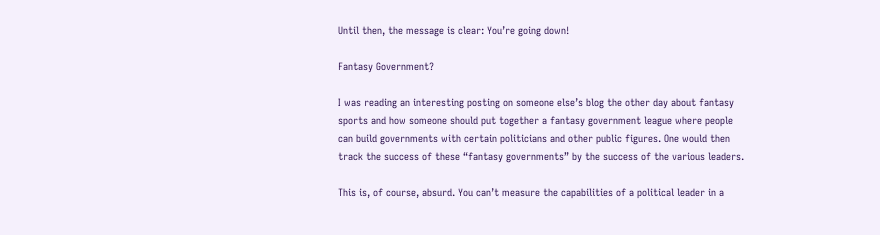Until then, the message is clear: You’re going down!

Fantasy Government?

I was reading an interesting posting on someone else’s blog the other day about fantasy sports and how someone should put together a fantasy government league where people can build governments with certain politicians and other public figures. One would then track the success of these “fantasy governments” by the success of the various leaders.

This is, of course, absurd. You can’t measure the capabilities of a political leader in a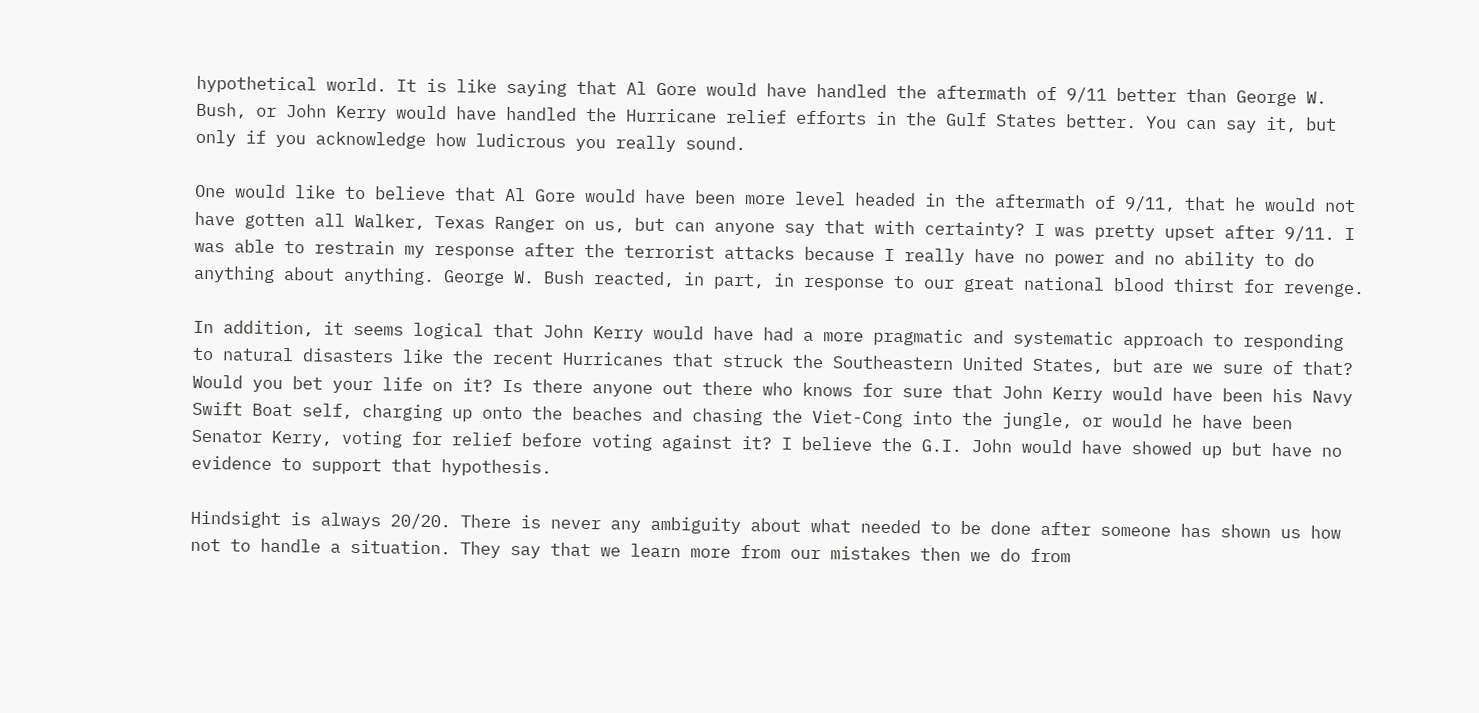hypothetical world. It is like saying that Al Gore would have handled the aftermath of 9/11 better than George W. Bush, or John Kerry would have handled the Hurricane relief efforts in the Gulf States better. You can say it, but only if you acknowledge how ludicrous you really sound.

One would like to believe that Al Gore would have been more level headed in the aftermath of 9/11, that he would not have gotten all Walker, Texas Ranger on us, but can anyone say that with certainty? I was pretty upset after 9/11. I was able to restrain my response after the terrorist attacks because I really have no power and no ability to do anything about anything. George W. Bush reacted, in part, in response to our great national blood thirst for revenge.

In addition, it seems logical that John Kerry would have had a more pragmatic and systematic approach to responding to natural disasters like the recent Hurricanes that struck the Southeastern United States, but are we sure of that? Would you bet your life on it? Is there anyone out there who knows for sure that John Kerry would have been his Navy Swift Boat self, charging up onto the beaches and chasing the Viet-Cong into the jungle, or would he have been Senator Kerry, voting for relief before voting against it? I believe the G.I. John would have showed up but have no evidence to support that hypothesis.

Hindsight is always 20/20. There is never any ambiguity about what needed to be done after someone has shown us how not to handle a situation. They say that we learn more from our mistakes then we do from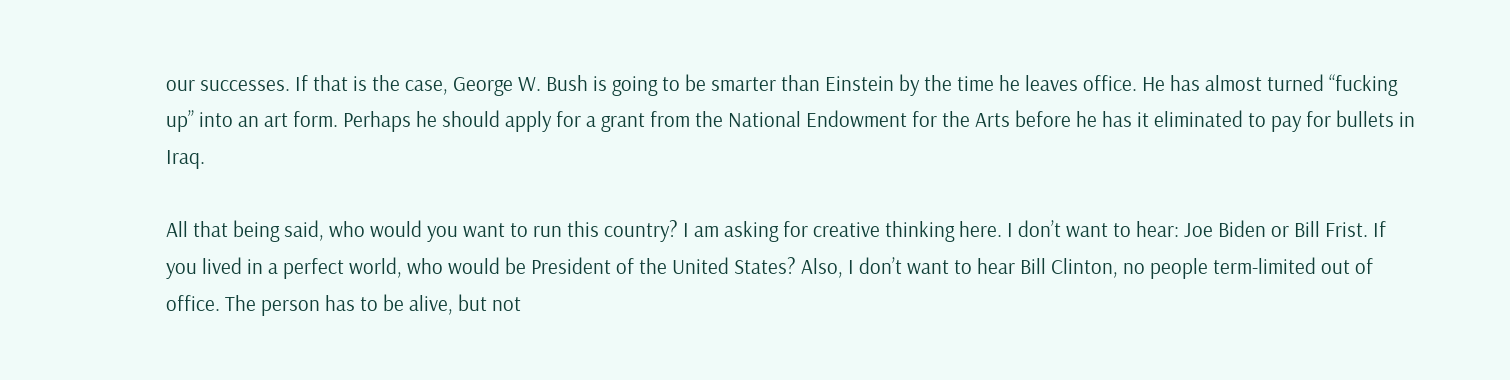our successes. If that is the case, George W. Bush is going to be smarter than Einstein by the time he leaves office. He has almost turned “fucking up” into an art form. Perhaps he should apply for a grant from the National Endowment for the Arts before he has it eliminated to pay for bullets in Iraq.

All that being said, who would you want to run this country? I am asking for creative thinking here. I don’t want to hear: Joe Biden or Bill Frist. If you lived in a perfect world, who would be President of the United States? Also, I don’t want to hear Bill Clinton, no people term-limited out of office. The person has to be alive, but not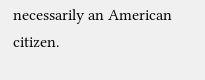necessarily an American citizen.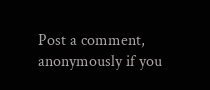Post a comment, anonymously if you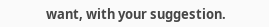want, with your suggestion.